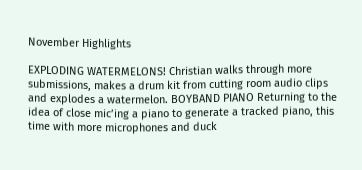November Highlights

EXPLODING WATERMELONS! Christian walks through more submissions, makes a drum kit from cutting room audio clips and explodes a watermelon. BOYBAND PIANO Returning to the idea of close mic’ing a piano to generate a tracked piano, this time with more microphones and duck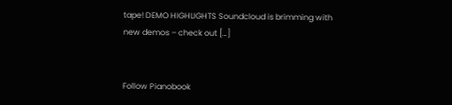tape! DEMO HIGHLIGHTS Soundcloud is brimming with new demos – check out […]


Follow Pianobook